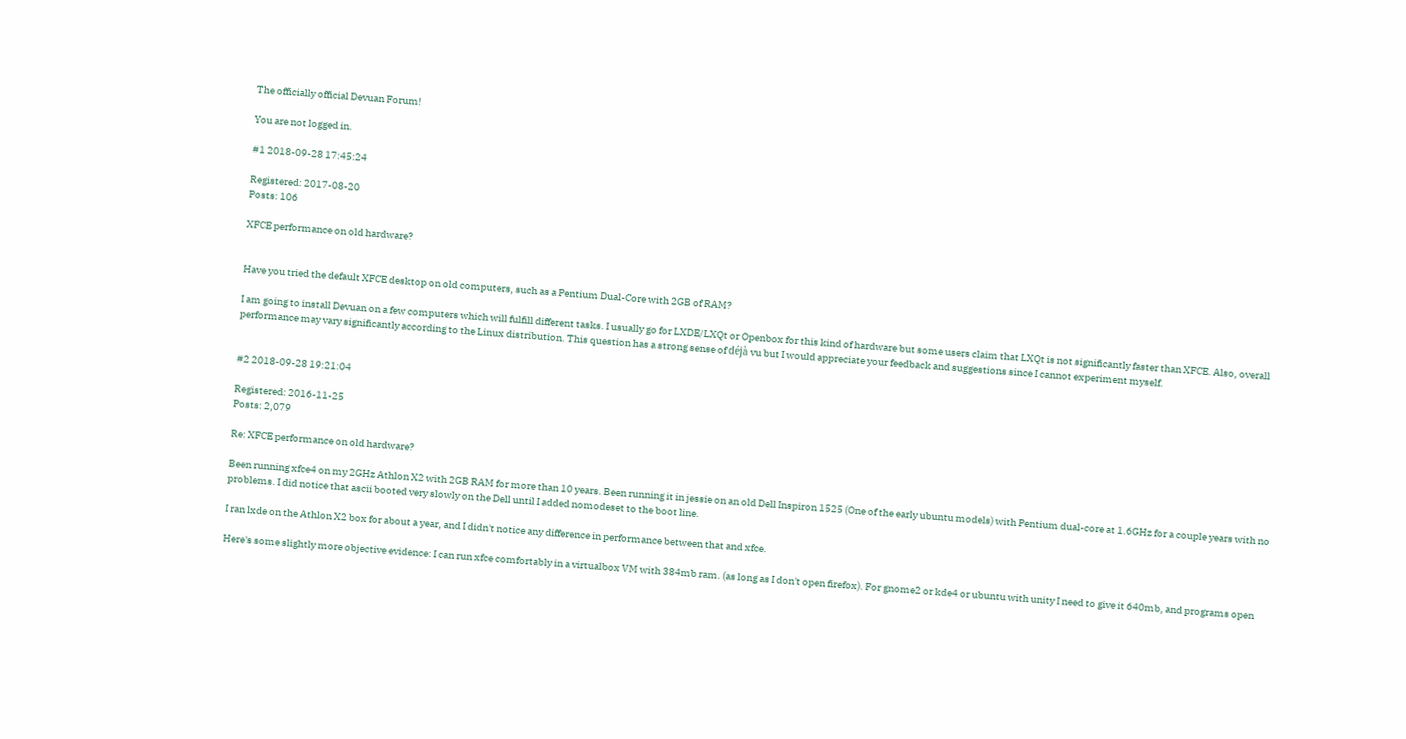The officially official Devuan Forum!

You are not logged in.

#1 2018-09-28 17:45:24

Registered: 2017-08-20
Posts: 106

XFCE performance on old hardware?


Have you tried the default XFCE desktop on old computers, such as a Pentium Dual-Core with 2GB of RAM?

I am going to install Devuan on a few computers which will fulfill different tasks. I usually go for LXDE/LXQt or Openbox for this kind of hardware but some users claim that LXQt is not significantly faster than XFCE. Also, overall performance may vary significantly according to the Linux distribution. This question has a strong sense of déjà vu but I would appreciate your feedback and suggestions since I cannot experiment myself.


#2 2018-09-28 19:21:04

Registered: 2016-11-25
Posts: 2,079

Re: XFCE performance on old hardware?

Been running xfce4 on my 2GHz Athlon X2 with 2GB RAM for more than 10 years. Been running it in jessie on an old Dell Inspiron 1525 (One of the early ubuntu models) with Pentium dual-core at 1.6GHz for a couple years with no problems. I did notice that ascii booted very slowly on the Dell until I added nomodeset to the boot line.

I ran lxde on the Athlon X2 box for about a year, and I didn't notice any difference in performance between that and xfce.

Here's some slightly more objective evidence: I can run xfce comfortably in a virtualbox VM with 384mb ram. (as long as I don't open firefox). For gnome2 or kde4 or ubuntu with unity I need to give it 640mb, and programs open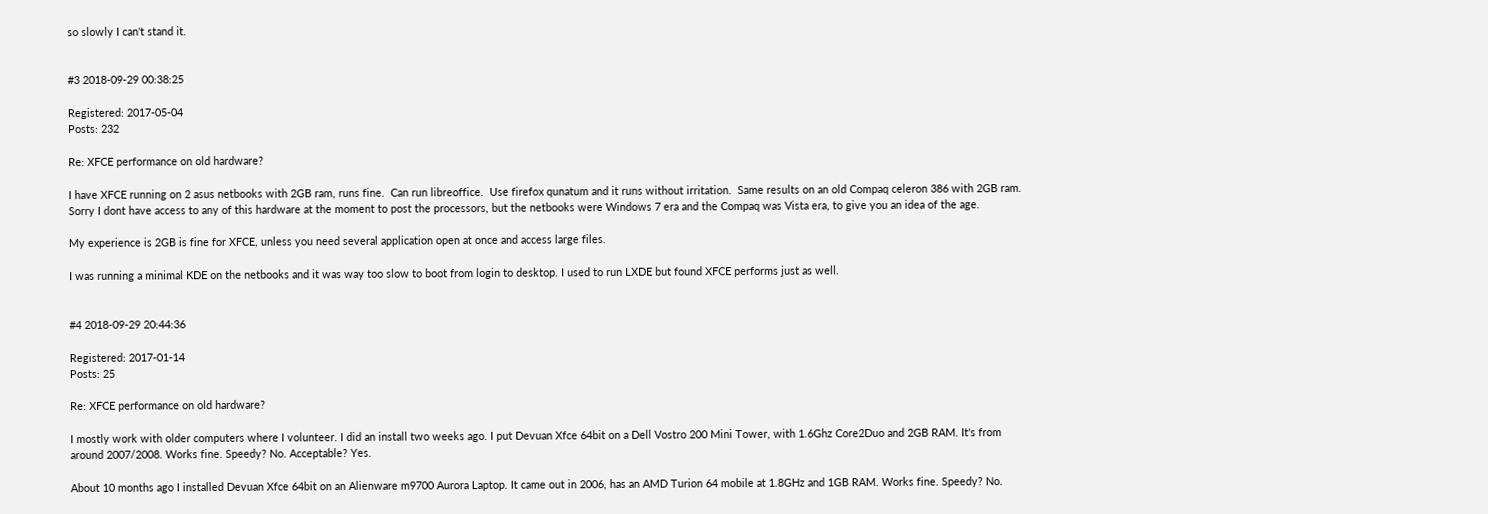so slowly I can't stand it.


#3 2018-09-29 00:38:25

Registered: 2017-05-04
Posts: 232

Re: XFCE performance on old hardware?

I have XFCE running on 2 asus netbooks with 2GB ram, runs fine.  Can run libreoffice.  Use firefox qunatum and it runs without irritation.  Same results on an old Compaq celeron 386 with 2GB ram.  Sorry I dont have access to any of this hardware at the moment to post the processors, but the netbooks were Windows 7 era and the Compaq was Vista era, to give you an idea of the age.

My experience is 2GB is fine for XFCE, unless you need several application open at once and access large files.

I was running a minimal KDE on the netbooks and it was way too slow to boot from login to desktop. I used to run LXDE but found XFCE performs just as well.


#4 2018-09-29 20:44:36

Registered: 2017-01-14
Posts: 25

Re: XFCE performance on old hardware?

I mostly work with older computers where I volunteer. I did an install two weeks ago. I put Devuan Xfce 64bit on a Dell Vostro 200 Mini Tower, with 1.6Ghz Core2Duo and 2GB RAM. It's from around 2007/2008. Works fine. Speedy? No. Acceptable? Yes.

About 10 months ago I installed Devuan Xfce 64bit on an Alienware m9700 Aurora Laptop. It came out in 2006, has an AMD Turion 64 mobile at 1.8GHz and 1GB RAM. Works fine. Speedy? No.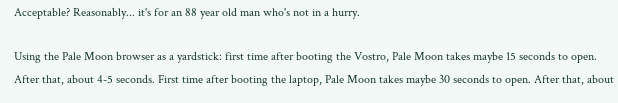Acceptable? Reasonably... it's for an 88 year old man who's not in a hurry.

Using the Pale Moon browser as a yardstick: first time after booting the Vostro, Pale Moon takes maybe 15 seconds to open. After that, about 4-5 seconds. First time after booting the laptop, Pale Moon takes maybe 30 seconds to open. After that, about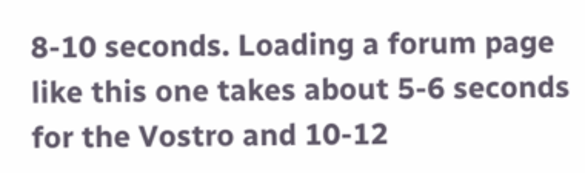8-10 seconds. Loading a forum page like this one takes about 5-6 seconds for the Vostro and 10-12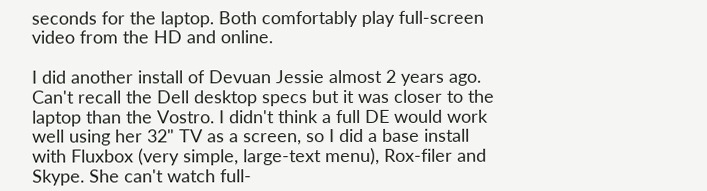seconds for the laptop. Both comfortably play full-screen video from the HD and online.

I did another install of Devuan Jessie almost 2 years ago. Can't recall the Dell desktop specs but it was closer to the laptop than the Vostro. I didn't think a full DE would work well using her 32" TV as a screen, so I did a base install with Fluxbox (very simple, large-text menu), Rox-filer and Skype. She can't watch full-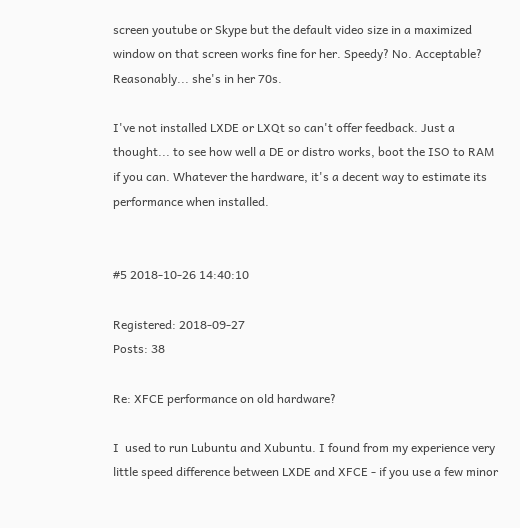screen youtube or Skype but the default video size in a maximized window on that screen works fine for her. Speedy? No. Acceptable? Reasonably... she's in her 70s.

I've not installed LXDE or LXQt so can't offer feedback. Just a thought... to see how well a DE or distro works, boot the ISO to RAM if you can. Whatever the hardware, it's a decent way to estimate its performance when installed.


#5 2018-10-26 14:40:10

Registered: 2018-09-27
Posts: 38

Re: XFCE performance on old hardware?

I  used to run Lubuntu and Xubuntu. I found from my experience very little speed difference between LXDE and XFCE - if you use a few minor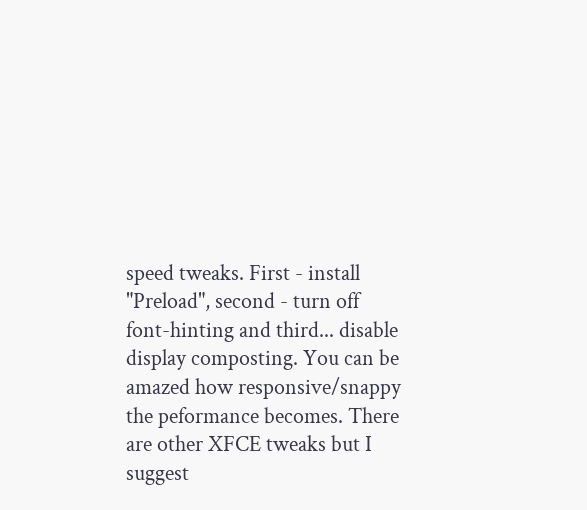speed tweaks. First - install "Preload", second - turn off font-hinting and third... disable display composting. You can be amazed how responsive/snappy the peformance becomes. There are other XFCE tweaks but I suggest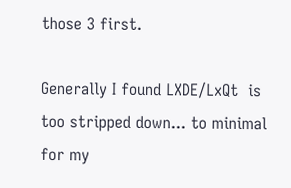those 3 first.

Generally I found LXDE/LxQt  is too stripped down... to minimal for my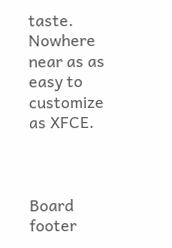taste. Nowhere near as as easy to customize as XFCE.



Board footer